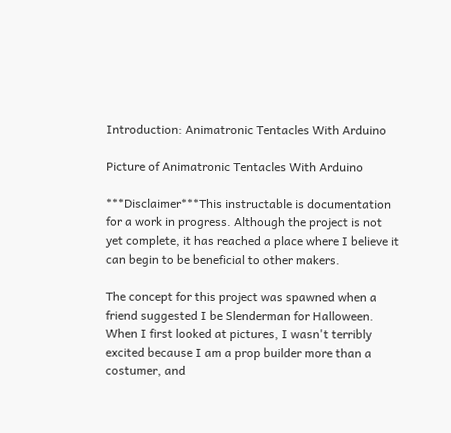Introduction: Animatronic Tentacles With Arduino

Picture of Animatronic Tentacles With Arduino

***Disclaimer***This instructable is documentation for a work in progress. Although the project is not yet complete, it has reached a place where I believe it can begin to be beneficial to other makers.

The concept for this project was spawned when a friend suggested I be Slenderman for Halloween. When I first looked at pictures, I wasn't terribly excited because I am a prop builder more than a costumer, and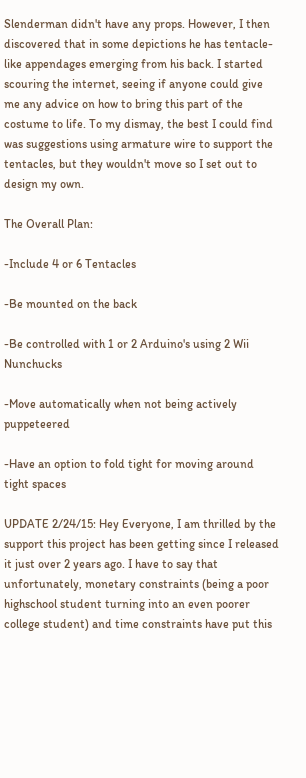Slenderman didn't have any props. However, I then discovered that in some depictions he has tentacle-like appendages emerging from his back. I started scouring the internet, seeing if anyone could give me any advice on how to bring this part of the costume to life. To my dismay, the best I could find was suggestions using armature wire to support the tentacles, but they wouldn't move so I set out to design my own.

The Overall Plan:

-Include 4 or 6 Tentacles

-Be mounted on the back

-Be controlled with 1 or 2 Arduino's using 2 Wii Nunchucks

-Move automatically when not being actively puppeteered

-Have an option to fold tight for moving around tight spaces

UPDATE 2/24/15: Hey Everyone, I am thrilled by the support this project has been getting since I released it just over 2 years ago. I have to say that unfortunately, monetary constraints (being a poor highschool student turning into an even poorer college student) and time constraints have put this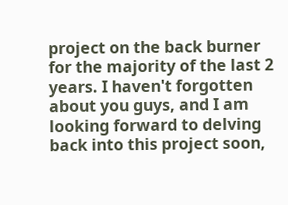project on the back burner for the majority of the last 2 years. I haven't forgotten about you guys, and I am looking forward to delving back into this project soon,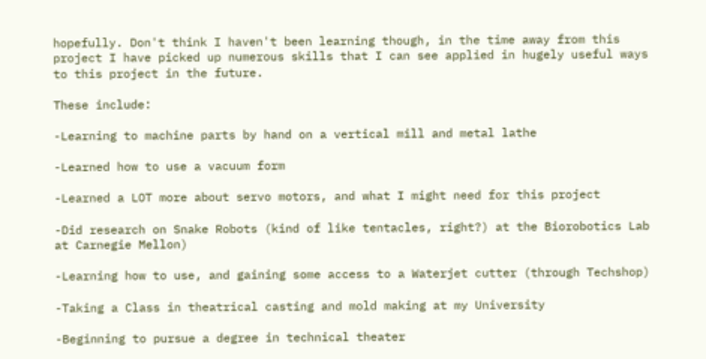hopefully. Don't think I haven't been learning though, in the time away from this project I have picked up numerous skills that I can see applied in hugely useful ways to this project in the future.

These include:

-Learning to machine parts by hand on a vertical mill and metal lathe

-Learned how to use a vacuum form

-Learned a LOT more about servo motors, and what I might need for this project

-Did research on Snake Robots (kind of like tentacles, right?) at the Biorobotics Lab at Carnegie Mellon)

-Learning how to use, and gaining some access to a Waterjet cutter (through Techshop)

-Taking a Class in theatrical casting and mold making at my University

-Beginning to pursue a degree in technical theater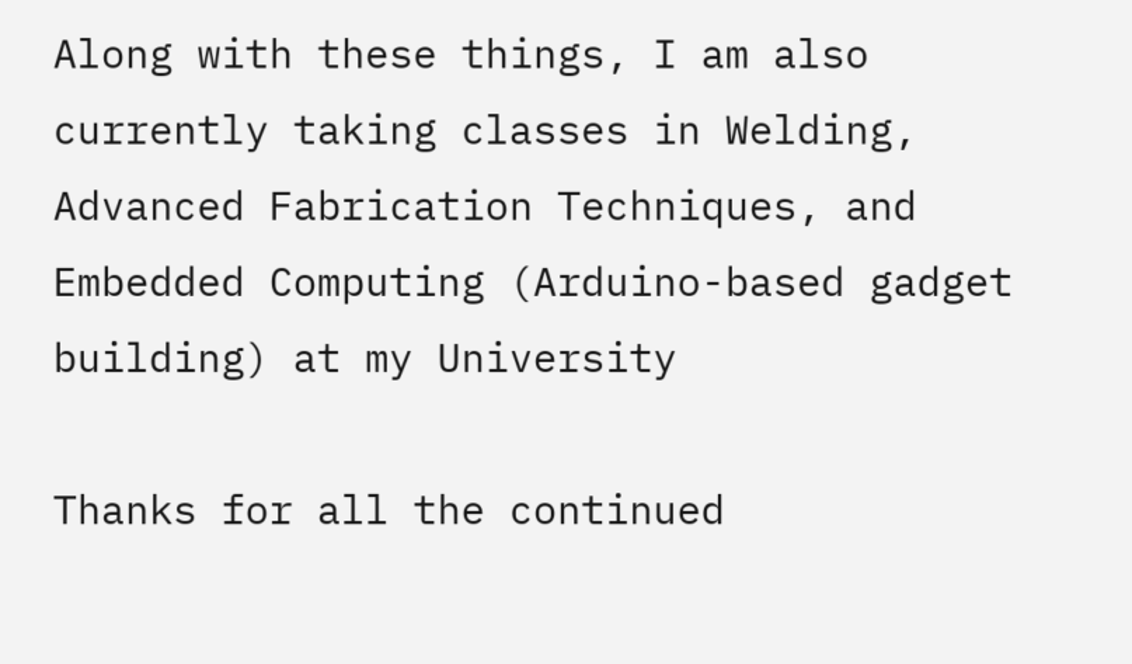Along with these things, I am also currently taking classes in Welding, Advanced Fabrication Techniques, and Embedded Computing (Arduino-based gadget building) at my University

Thanks for all the continued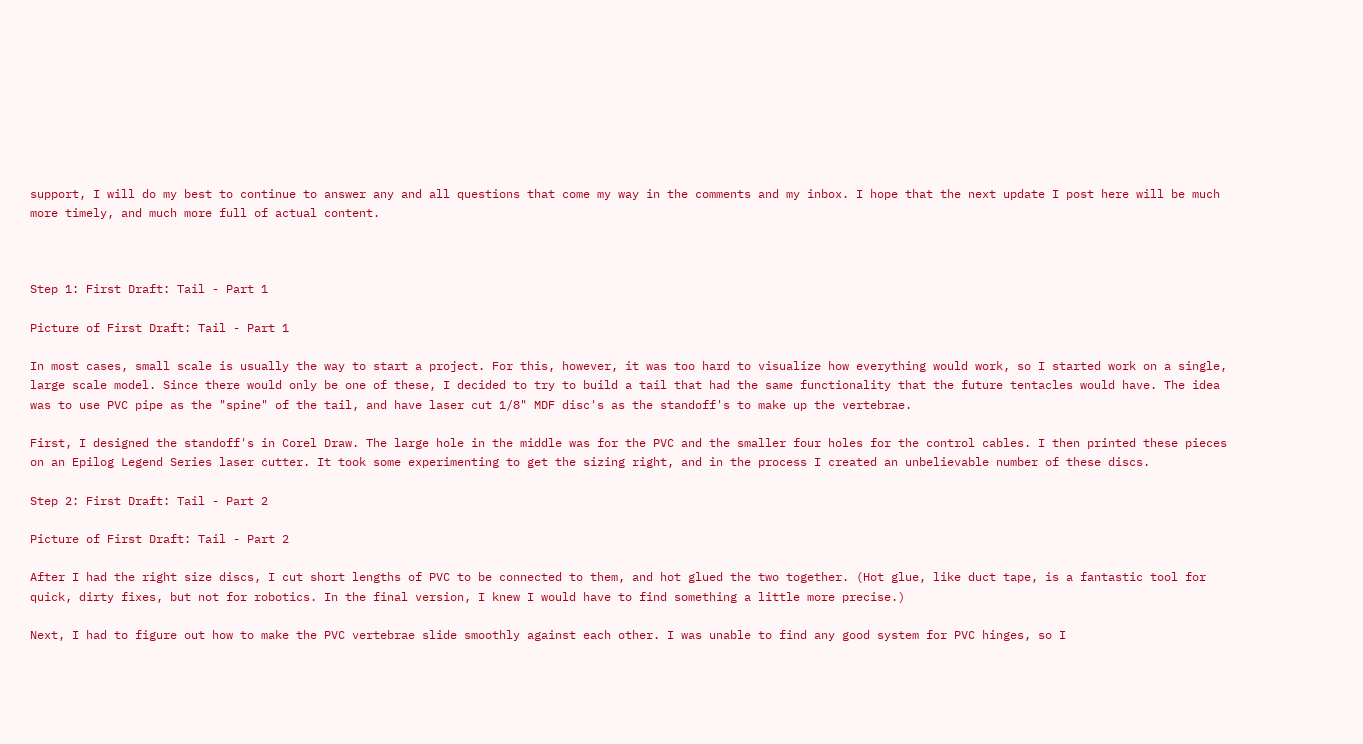support, I will do my best to continue to answer any and all questions that come my way in the comments and my inbox. I hope that the next update I post here will be much more timely, and much more full of actual content.



Step 1: First Draft: Tail - Part 1

Picture of First Draft: Tail - Part 1

In most cases, small scale is usually the way to start a project. For this, however, it was too hard to visualize how everything would work, so I started work on a single, large scale model. Since there would only be one of these, I decided to try to build a tail that had the same functionality that the future tentacles would have. The idea was to use PVC pipe as the "spine" of the tail, and have laser cut 1/8" MDF disc's as the standoff's to make up the vertebrae.

First, I designed the standoff's in Corel Draw. The large hole in the middle was for the PVC and the smaller four holes for the control cables. I then printed these pieces on an Epilog Legend Series laser cutter. It took some experimenting to get the sizing right, and in the process I created an unbelievable number of these discs.

Step 2: First Draft: Tail - Part 2

Picture of First Draft: Tail - Part 2

After I had the right size discs, I cut short lengths of PVC to be connected to them, and hot glued the two together. (Hot glue, like duct tape, is a fantastic tool for quick, dirty fixes, but not for robotics. In the final version, I knew I would have to find something a little more precise.)

Next, I had to figure out how to make the PVC vertebrae slide smoothly against each other. I was unable to find any good system for PVC hinges, so I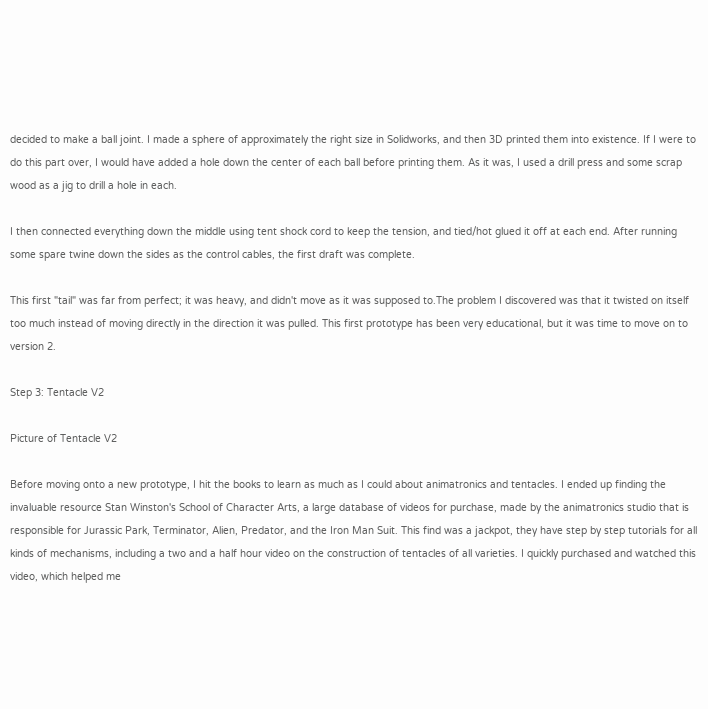decided to make a ball joint. I made a sphere of approximately the right size in Solidworks, and then 3D printed them into existence. If I were to do this part over, I would have added a hole down the center of each ball before printing them. As it was, I used a drill press and some scrap wood as a jig to drill a hole in each.

I then connected everything down the middle using tent shock cord to keep the tension, and tied/hot glued it off at each end. After running some spare twine down the sides as the control cables, the first draft was complete.

This first "tail" was far from perfect; it was heavy, and didn't move as it was supposed to.The problem I discovered was that it twisted on itself too much instead of moving directly in the direction it was pulled. This first prototype has been very educational, but it was time to move on to version 2.

Step 3: Tentacle V2

Picture of Tentacle V2

Before moving onto a new prototype, I hit the books to learn as much as I could about animatronics and tentacles. I ended up finding the invaluable resource Stan Winston's School of Character Arts, a large database of videos for purchase, made by the animatronics studio that is responsible for Jurassic Park, Terminator, Alien, Predator, and the Iron Man Suit. This find was a jackpot, they have step by step tutorials for all kinds of mechanisms, including a two and a half hour video on the construction of tentacles of all varieties. I quickly purchased and watched this video, which helped me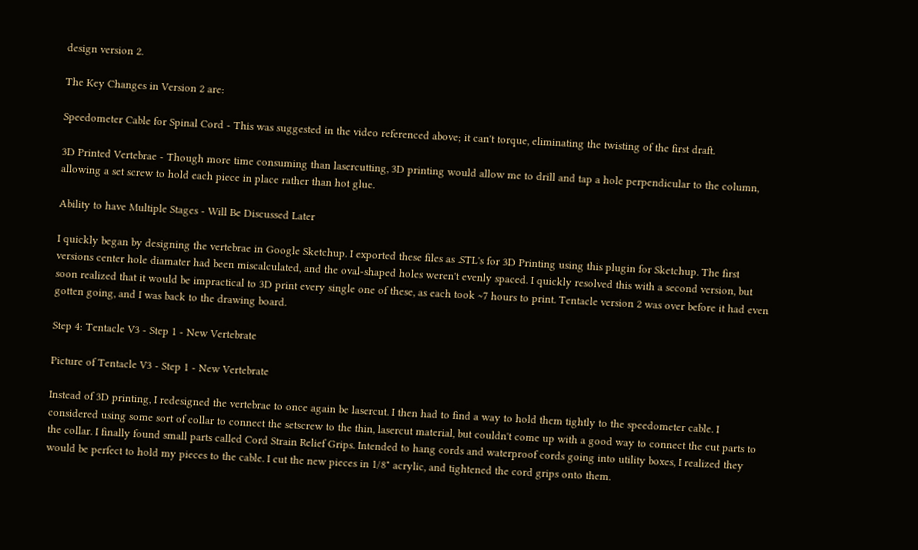design version 2.

The Key Changes in Version 2 are:

Speedometer Cable for Spinal Cord - This was suggested in the video referenced above; it can't torque, eliminating the twisting of the first draft.

3D Printed Vertebrae - Though more time consuming than lasercutting, 3D printing would allow me to drill and tap a hole perpendicular to the column, allowing a set screw to hold each piece in place rather than hot glue.

Ability to have Multiple Stages - Will Be Discussed Later

I quickly began by designing the vertebrae in Google Sketchup. I exported these files as .STL's for 3D Printing using this plugin for Sketchup. The first versions center hole diamater had been miscalculated, and the oval-shaped holes weren't evenly spaced. I quickly resolved this with a second version, but soon realized that it would be impractical to 3D print every single one of these, as each took ~7 hours to print. Tentacle version 2 was over before it had even gotten going, and I was back to the drawing board.

Step 4: Tentacle V3 - Step 1 - New Vertebrate

Picture of Tentacle V3 - Step 1 - New Vertebrate

Instead of 3D printing, I redesigned the vertebrae to once again be lasercut. I then had to find a way to hold them tightly to the speedometer cable. I considered using some sort of collar to connect the setscrew to the thin, lasercut material, but couldn't come up with a good way to connect the cut parts to the collar. I finally found small parts called Cord Strain Relief Grips. Intended to hang cords and waterproof cords going into utility boxes, I realized they would be perfect to hold my pieces to the cable. I cut the new pieces in 1/8" acrylic, and tightened the cord grips onto them.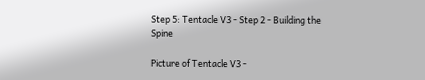Step 5: Tentacle V3 - Step 2 - Building the Spine

Picture of Tentacle V3 -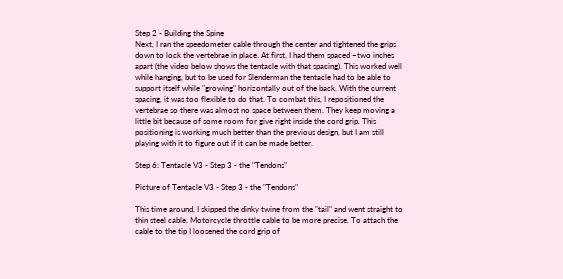Step 2 - Building the Spine
Next, I ran the speedometer cable through the center and tightened the grips down to lock the vertebrae in place. At first, I had them spaced ~two inches apart (the video below shows the tentacle with that spacing). This worked well while hanging, but to be used for Slenderman the tentacle had to be able to support itself while "growing" horizontally out of the back. With the current spacing, it was too flexible to do that. To combat this, I repositioned the vertebrae so there was almost no space between them. They keep moving a little bit because of some room for give right inside the cord grip. This positioning is working much better than the previous design, but I am still playing with it to figure out if it can be made better.

Step 6: Tentacle V3 - Step 3 - the "Tendons"

Picture of Tentacle V3 - Step 3 - the "Tendons"

This time around, I skipped the dinky twine from the "tail" and went straight to thin steel cable. Motorcycle throttle cable to be more precise. To attach the cable to the tip I loosened the cord grip of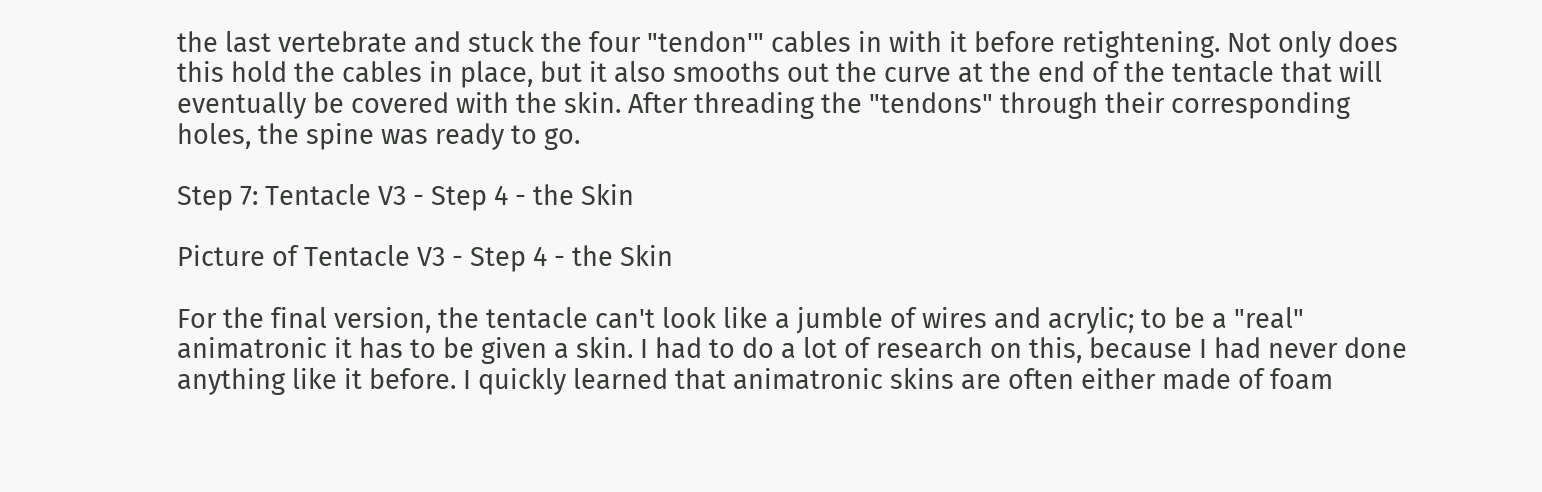the last vertebrate and stuck the four "tendon'" cables in with it before retightening. Not only does this hold the cables in place, but it also smooths out the curve at the end of the tentacle that will eventually be covered with the skin. After threading the "tendons" through their corresponding holes, the spine was ready to go.

Step 7: Tentacle V3 - Step 4 - the Skin

Picture of Tentacle V3 - Step 4 - the Skin

For the final version, the tentacle can't look like a jumble of wires and acrylic; to be a "real" animatronic it has to be given a skin. I had to do a lot of research on this, because I had never done anything like it before. I quickly learned that animatronic skins are often either made of foam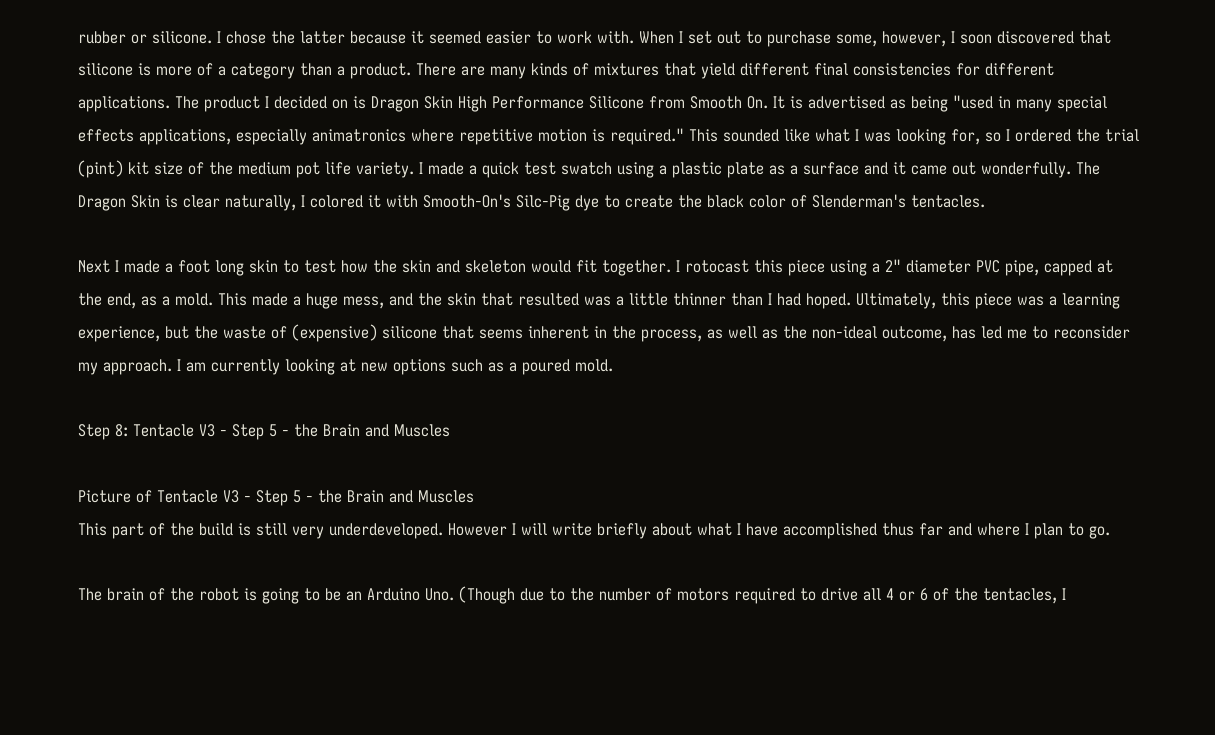rubber or silicone. I chose the latter because it seemed easier to work with. When I set out to purchase some, however, I soon discovered that silicone is more of a category than a product. There are many kinds of mixtures that yield different final consistencies for different applications. The product I decided on is Dragon Skin High Performance Silicone from Smooth On. It is advertised as being "used in many special effects applications, especially animatronics where repetitive motion is required." This sounded like what I was looking for, so I ordered the trial (pint) kit size of the medium pot life variety. I made a quick test swatch using a plastic plate as a surface and it came out wonderfully. The Dragon Skin is clear naturally, I colored it with Smooth-On's Silc-Pig dye to create the black color of Slenderman's tentacles.

Next I made a foot long skin to test how the skin and skeleton would fit together. I rotocast this piece using a 2" diameter PVC pipe, capped at the end, as a mold. This made a huge mess, and the skin that resulted was a little thinner than I had hoped. Ultimately, this piece was a learning experience, but the waste of (expensive) silicone that seems inherent in the process, as well as the non-ideal outcome, has led me to reconsider my approach. I am currently looking at new options such as a poured mold.

Step 8: Tentacle V3 - Step 5 - the Brain and Muscles

Picture of Tentacle V3 - Step 5 - the Brain and Muscles
This part of the build is still very underdeveloped. However I will write briefly about what I have accomplished thus far and where I plan to go.

The brain of the robot is going to be an Arduino Uno. (Though due to the number of motors required to drive all 4 or 6 of the tentacles, I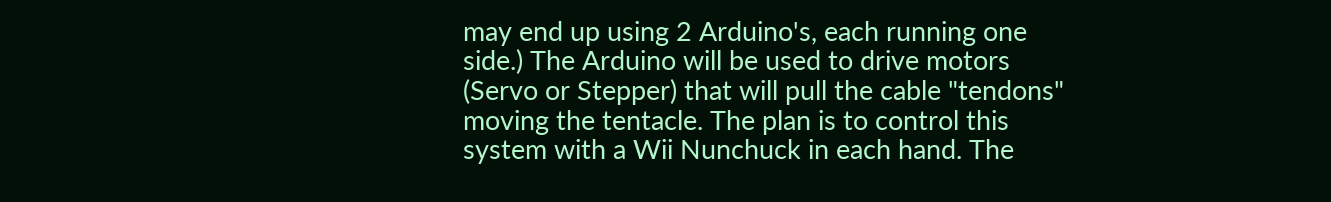may end up using 2 Arduino's, each running one side.) The Arduino will be used to drive motors (Servo or Stepper) that will pull the cable "tendons" moving the tentacle. The plan is to control this system with a Wii Nunchuck in each hand. The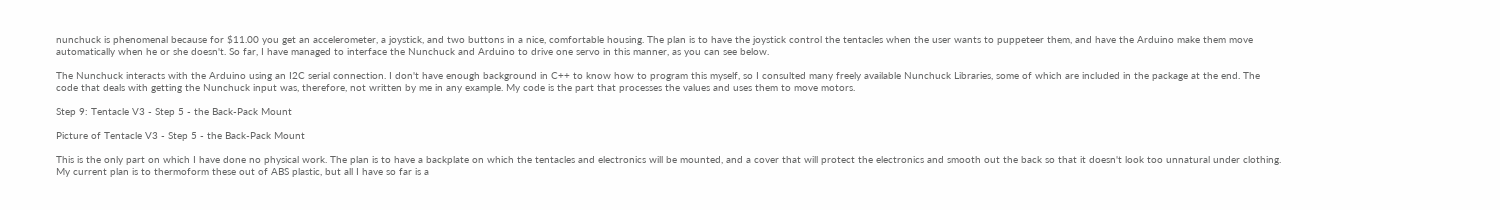nunchuck is phenomenal because for $11.00 you get an accelerometer, a joystick, and two buttons in a nice, comfortable housing. The plan is to have the joystick control the tentacles when the user wants to puppeteer them, and have the Arduino make them move automatically when he or she doesn't. So far, I have managed to interface the Nunchuck and Arduino to drive one servo in this manner, as you can see below.

The Nunchuck interacts with the Arduino using an I2C serial connection. I don't have enough background in C++ to know how to program this myself, so I consulted many freely available Nunchuck Libraries, some of which are included in the package at the end. The code that deals with getting the Nunchuck input was, therefore, not written by me in any example. My code is the part that processes the values and uses them to move motors.

Step 9: Tentacle V3 - Step 5 - the Back-Pack Mount

Picture of Tentacle V3 - Step 5 - the Back-Pack Mount

This is the only part on which I have done no physical work. The plan is to have a backplate on which the tentacles and electronics will be mounted, and a cover that will protect the electronics and smooth out the back so that it doesn't look too unnatural under clothing. My current plan is to thermoform these out of ABS plastic, but all I have so far is a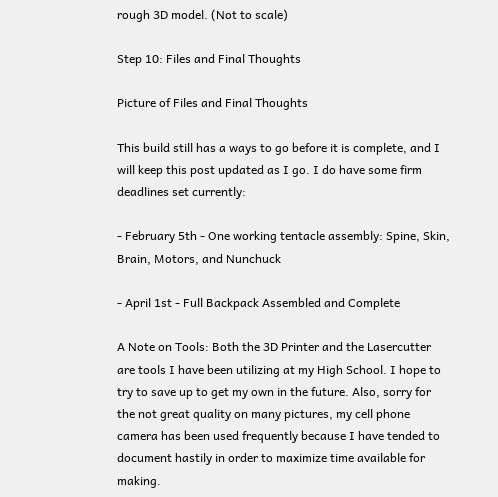rough 3D model. (Not to scale)

Step 10: Files and Final Thoughts

Picture of Files and Final Thoughts

This build still has a ways to go before it is complete, and I will keep this post updated as I go. I do have some firm deadlines set currently:

- February 5th - One working tentacle assembly: Spine, Skin, Brain, Motors, and Nunchuck

- April 1st - Full Backpack Assembled and Complete

A Note on Tools: Both the 3D Printer and the Lasercutter are tools I have been utilizing at my High School. I hope to try to save up to get my own in the future. Also, sorry for the not great quality on many pictures, my cell phone camera has been used frequently because I have tended to document hastily in order to maximize time available for making.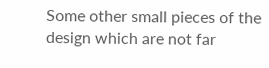Some other small pieces of the design which are not far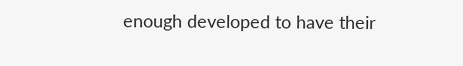enough developed to have their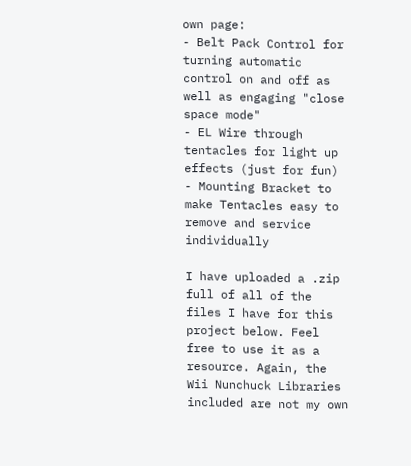own page:
- Belt Pack Control for turning automatic control on and off as well as engaging "close space mode"
- EL Wire through tentacles for light up effects (just for fun)
- Mounting Bracket to make Tentacles easy to remove and service individually

I have uploaded a .zip full of all of the files I have for this project below. Feel free to use it as a resource. Again, the Wii Nunchuck Libraries included are not my own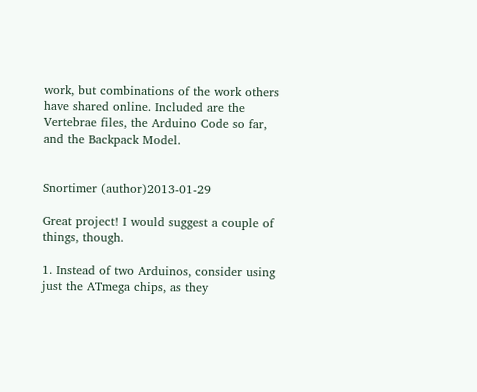work, but combinations of the work others have shared online. Included are the Vertebrae files, the Arduino Code so far, and the Backpack Model.


Snortimer (author)2013-01-29

Great project! I would suggest a couple of things, though.

1. Instead of two Arduinos, consider using just the ATmega chips, as they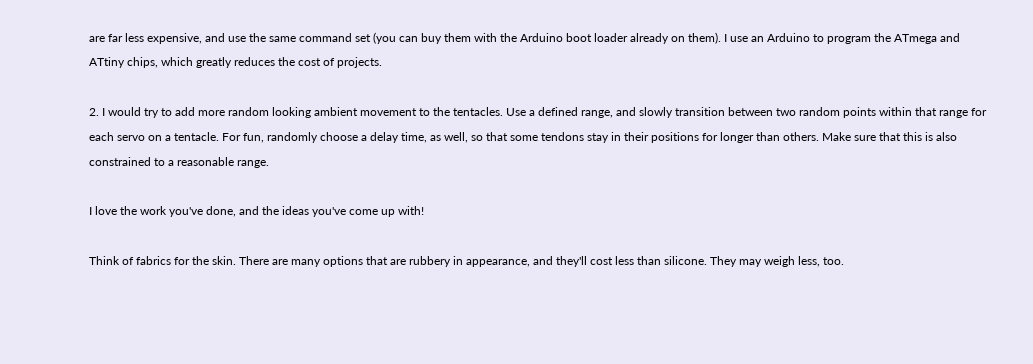are far less expensive, and use the same command set (you can buy them with the Arduino boot loader already on them). I use an Arduino to program the ATmega and ATtiny chips, which greatly reduces the cost of projects.

2. I would try to add more random looking ambient movement to the tentacles. Use a defined range, and slowly transition between two random points within that range for each servo on a tentacle. For fun, randomly choose a delay time, as well, so that some tendons stay in their positions for longer than others. Make sure that this is also constrained to a reasonable range.

I love the work you've done, and the ideas you've come up with!

Think of fabrics for the skin. There are many options that are rubbery in appearance, and they'll cost less than silicone. They may weigh less, too.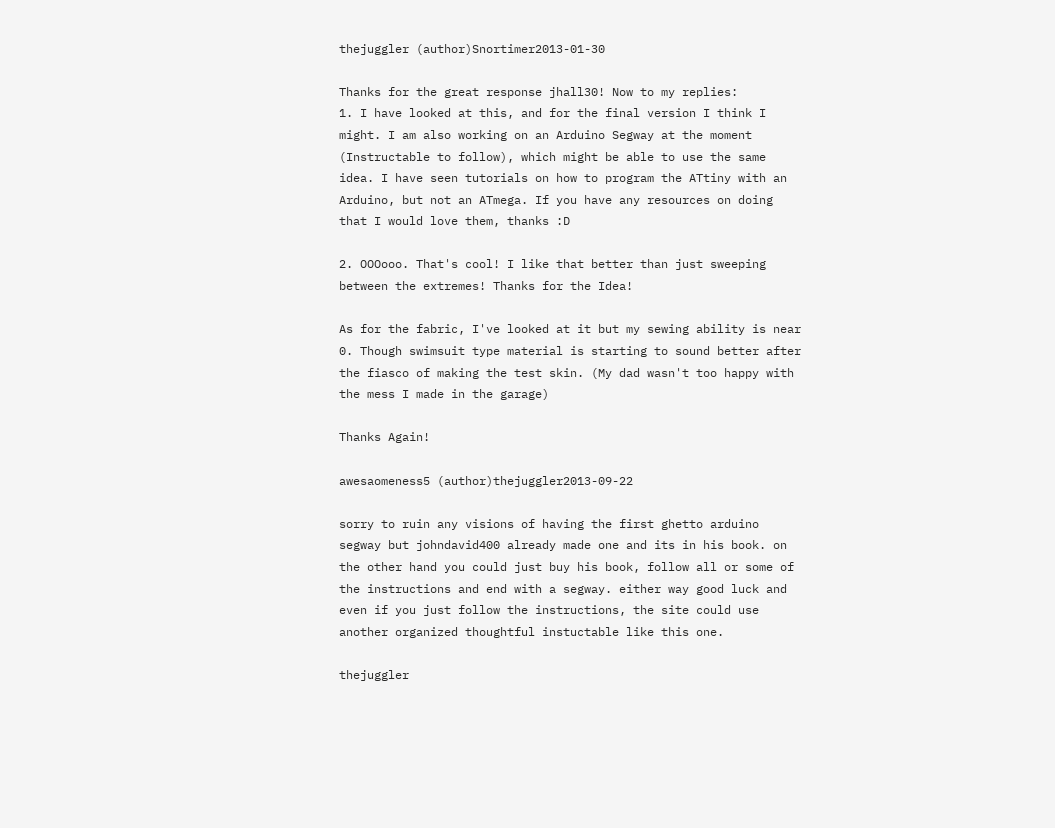thejuggler (author)Snortimer2013-01-30

Thanks for the great response jhall30! Now to my replies:
1. I have looked at this, and for the final version I think I might. I am also working on an Arduino Segway at the moment (Instructable to follow), which might be able to use the same idea. I have seen tutorials on how to program the ATtiny with an Arduino, but not an ATmega. If you have any resources on doing that I would love them, thanks :D

2. OOOooo. That's cool! I like that better than just sweeping between the extremes! Thanks for the Idea!

As for the fabric, I've looked at it but my sewing ability is near 0. Though swimsuit type material is starting to sound better after the fiasco of making the test skin. (My dad wasn't too happy with the mess I made in the garage)

Thanks Again!

awesaomeness5 (author)thejuggler2013-09-22

sorry to ruin any visions of having the first ghetto arduino segway but johndavid400 already made one and its in his book. on the other hand you could just buy his book, follow all or some of the instructions and end with a segway. either way good luck and even if you just follow the instructions, the site could use another organized thoughtful instuctable like this one.

thejuggler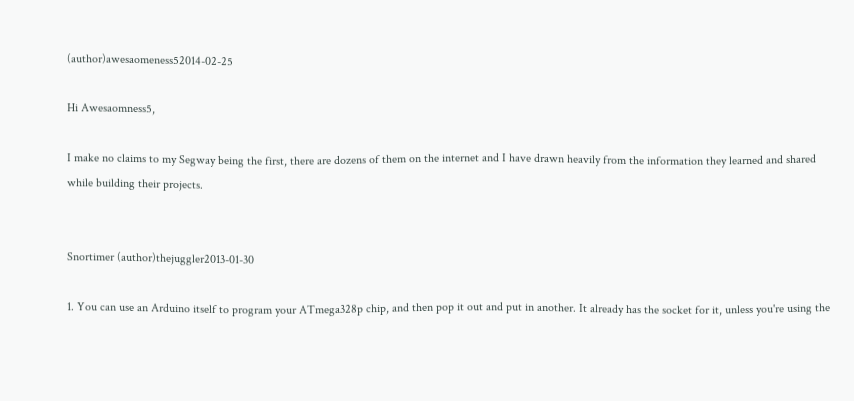(author)awesaomeness52014-02-25

Hi Awesaomness5,

I make no claims to my Segway being the first, there are dozens of them on the internet and I have drawn heavily from the information they learned and shared while building their projects.


Snortimer (author)thejuggler2013-01-30

1. You can use an Arduino itself to program your ATmega328p chip, and then pop it out and put in another. It already has the socket for it, unless you're using the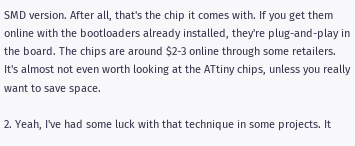SMD version. After all, that's the chip it comes with. If you get them online with the bootloaders already installed, they're plug-and-play in the board. The chips are around $2-3 online through some retailers. It's almost not even worth looking at the ATtiny chips, unless you really want to save space.

2. Yeah, I've had some luck with that technique in some projects. It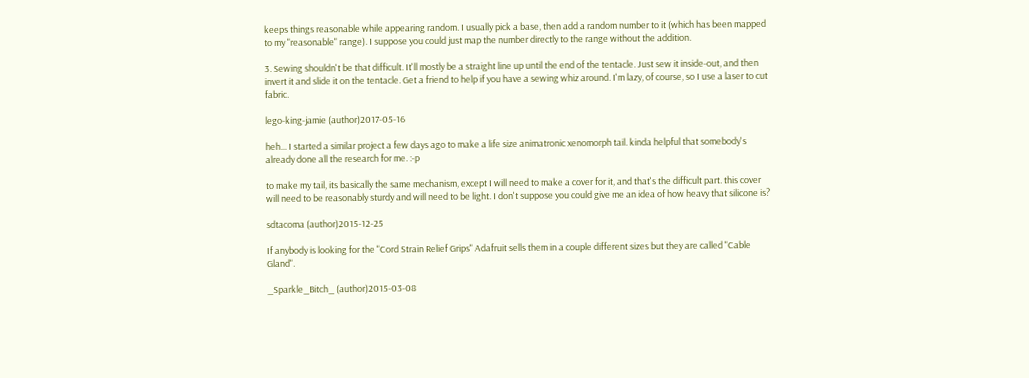keeps things reasonable while appearing random. I usually pick a base, then add a random number to it (which has been mapped to my "reasonable" range). I suppose you could just map the number directly to the range without the addition.

3. Sewing shouldn't be that difficult. It'll mostly be a straight line up until the end of the tentacle. Just sew it inside-out, and then invert it and slide it on the tentacle. Get a friend to help if you have a sewing whiz around. I'm lazy, of course, so I use a laser to cut fabric.

lego-king-jamie (author)2017-05-16

heh... I started a similar project a few days ago to make a life size animatronic xenomorph tail. kinda helpful that somebody's already done all the research for me. :-p

to make my tail, its basically the same mechanism, except I will need to make a cover for it, and that's the difficult part. this cover will need to be reasonably sturdy and will need to be light. I don't suppose you could give me an idea of how heavy that silicone is?

sdtacoma (author)2015-12-25

If anybody is looking for the "Cord Strain Relief Grips" Adafruit sells them in a couple different sizes but they are called "Cable Gland".

_Sparkle_Bitch_ (author)2015-03-08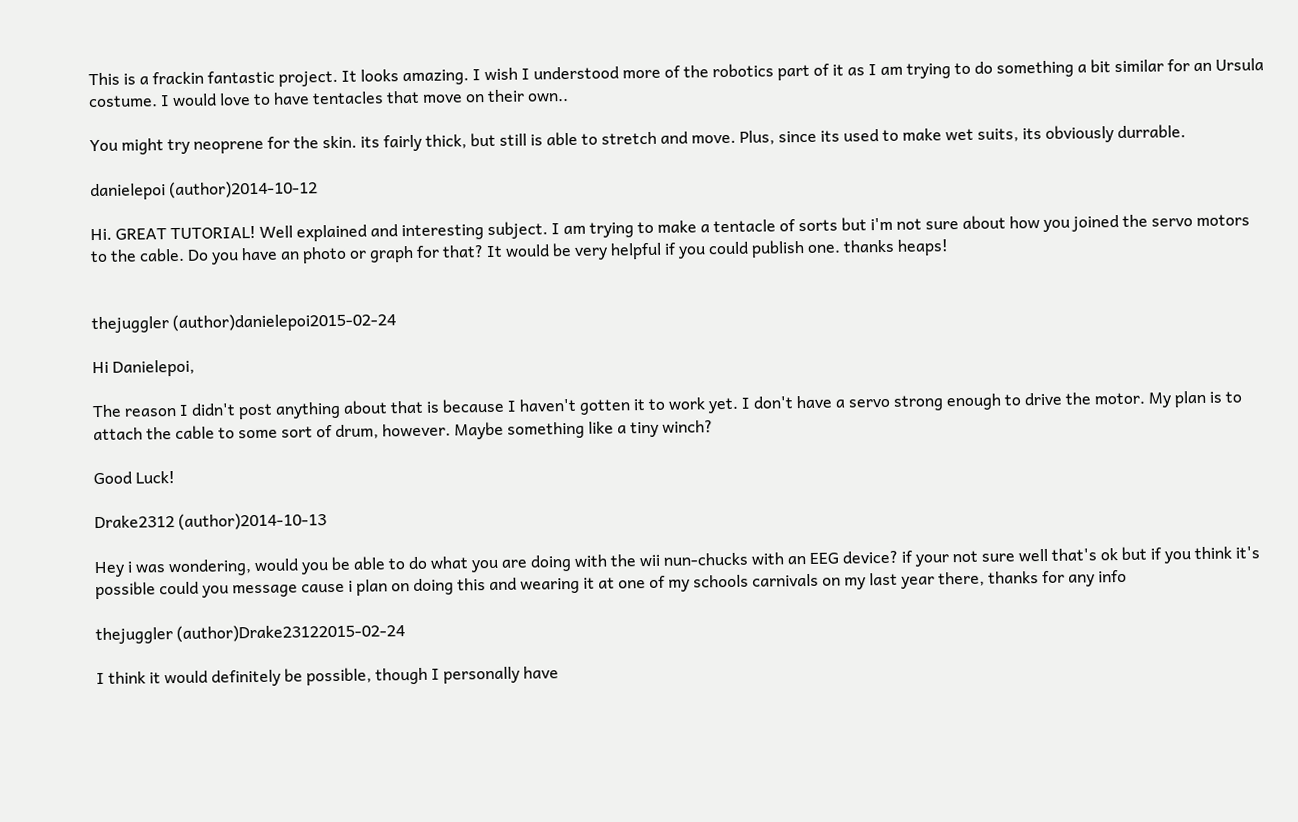This is a frackin fantastic project. It looks amazing. I wish I understood more of the robotics part of it as I am trying to do something a bit similar for an Ursula costume. I would love to have tentacles that move on their own..

You might try neoprene for the skin. its fairly thick, but still is able to stretch and move. Plus, since its used to make wet suits, its obviously durrable.

danielepoi (author)2014-10-12

Hi. GREAT TUTORIAL! Well explained and interesting subject. I am trying to make a tentacle of sorts but i'm not sure about how you joined the servo motors to the cable. Do you have an photo or graph for that? It would be very helpful if you could publish one. thanks heaps!


thejuggler (author)danielepoi2015-02-24

Hi Danielepoi,

The reason I didn't post anything about that is because I haven't gotten it to work yet. I don't have a servo strong enough to drive the motor. My plan is to attach the cable to some sort of drum, however. Maybe something like a tiny winch?

Good Luck!

Drake2312 (author)2014-10-13

Hey i was wondering, would you be able to do what you are doing with the wii nun-chucks with an EEG device? if your not sure well that's ok but if you think it's possible could you message cause i plan on doing this and wearing it at one of my schools carnivals on my last year there, thanks for any info

thejuggler (author)Drake23122015-02-24

I think it would definitely be possible, though I personally have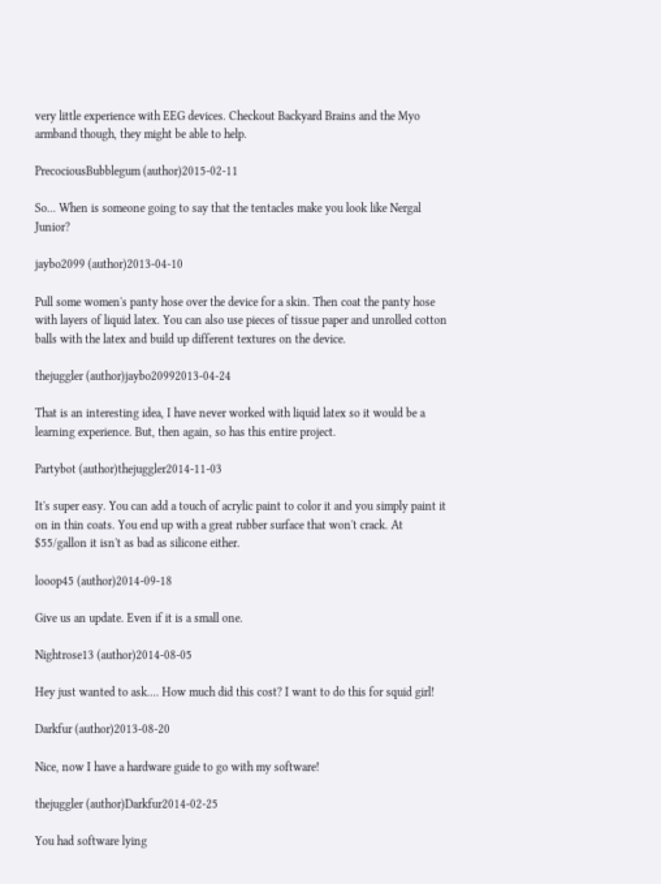very little experience with EEG devices. Checkout Backyard Brains and the Myo armband though, they might be able to help.

PrecociousBubblegum (author)2015-02-11

So... When is someone going to say that the tentacles make you look like Nergal Junior?

jaybo2099 (author)2013-04-10

Pull some women's panty hose over the device for a skin. Then coat the panty hose with layers of liquid latex. You can also use pieces of tissue paper and unrolled cotton balls with the latex and build up different textures on the device.

thejuggler (author)jaybo20992013-04-24

That is an interesting idea, I have never worked with liquid latex so it would be a learning experience. But, then again, so has this entire project.

Partybot (author)thejuggler2014-11-03

It's super easy. You can add a touch of acrylic paint to color it and you simply paint it on in thin coats. You end up with a great rubber surface that won't crack. At $55/gallon it isn't as bad as silicone either.

looop45 (author)2014-09-18

Give us an update. Even if it is a small one.

Nightrose13 (author)2014-08-05

Hey just wanted to ask.... How much did this cost? I want to do this for squid girl!

Darkfur (author)2013-08-20

Nice, now I have a hardware guide to go with my software!

thejuggler (author)Darkfur2014-02-25

You had software lying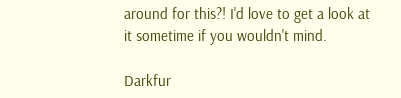around for this?! I'd love to get a look at it sometime if you wouldn't mind.

Darkfur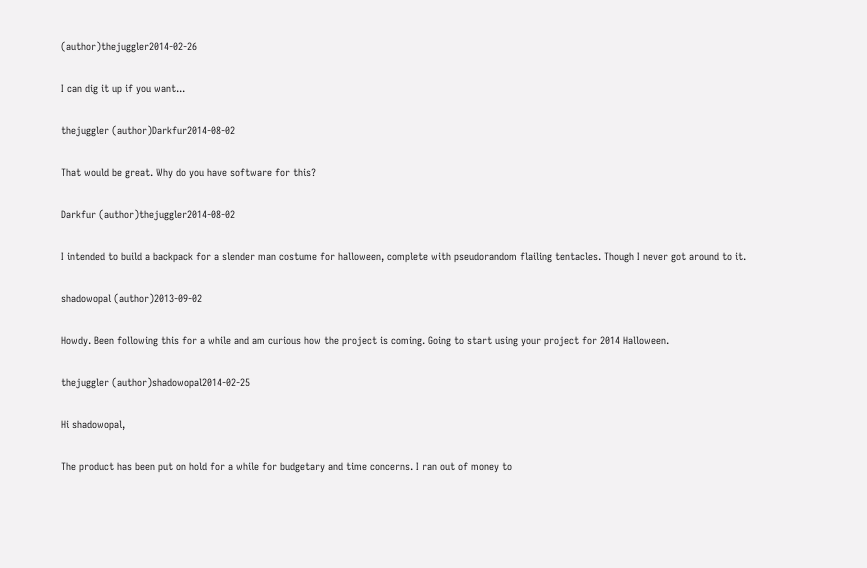(author)thejuggler2014-02-26

I can dig it up if you want...

thejuggler (author)Darkfur2014-08-02

That would be great. Why do you have software for this?

Darkfur (author)thejuggler2014-08-02

I intended to build a backpack for a slender man costume for halloween, complete with pseudorandom flailing tentacles. Though I never got around to it.

shadowopal (author)2013-09-02

Howdy. Been following this for a while and am curious how the project is coming. Going to start using your project for 2014 Halloween.

thejuggler (author)shadowopal2014-02-25

Hi shadowopal,

The product has been put on hold for a while for budgetary and time concerns. I ran out of money to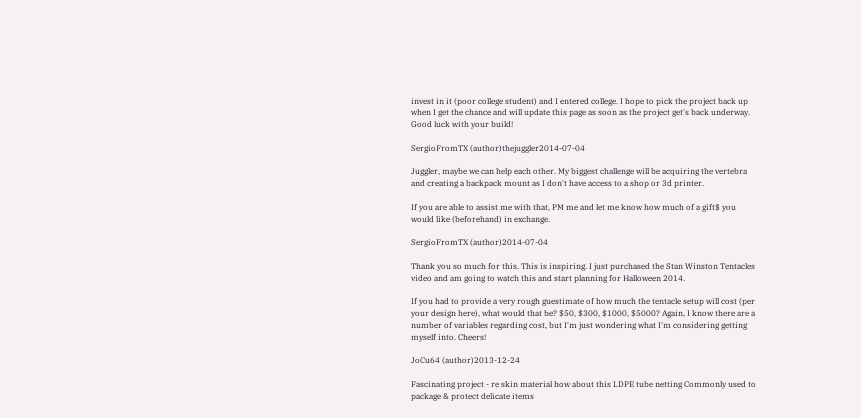invest in it (poor college student) and I entered college. I hope to pick the project back up when I get the chance and will update this page as soon as the project get's back underway. Good luck with your build!

SergioFromTX (author)thejuggler2014-07-04

Juggler, maybe we can help each other. My biggest challenge will be acquiring the vertebra and creating a backpack mount as I don't have access to a shop or 3d printer.

If you are able to assist me with that, PM me and let me know how much of a gift$ you would like (beforehand) in exchange.

SergioFromTX (author)2014-07-04

Thank you so much for this. This is inspiring. I just purchased the Stan Winston Tentacles video and am going to watch this and start planning for Halloween 2014.

If you had to provide a very rough guestimate of how much the tentacle setup will cost (per your design here), what would that be? $50, $300, $1000, $5000? Again, I know there are a number of variables regarding cost, but I'm just wondering what I'm considering getting myself into. Cheers!

JoCu64 (author)2013-12-24

Fascinating project - re skin material how about this LDPE tube netting Commonly used to package & protect delicate items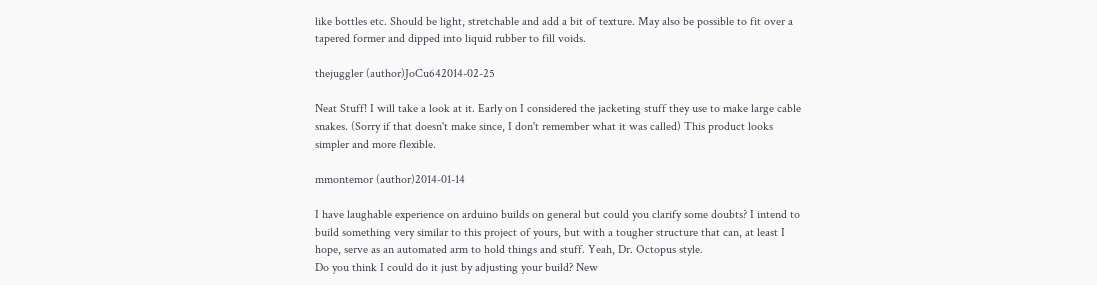like bottles etc. Should be light, stretchable and add a bit of texture. May also be possible to fit over a tapered former and dipped into liquid rubber to fill voids.

thejuggler (author)JoCu642014-02-25

Neat Stuff! I will take a look at it. Early on I considered the jacketing stuff they use to make large cable snakes. (Sorry if that doesn't make since, I don't remember what it was called) This product looks simpler and more flexible.

mmontemor (author)2014-01-14

I have laughable experience on arduino builds on general but could you clarify some doubts? I intend to build something very similar to this project of yours, but with a tougher structure that can, at least I hope, serve as an automated arm to hold things and stuff. Yeah, Dr. Octopus style.
Do you think I could do it just by adjusting your build? New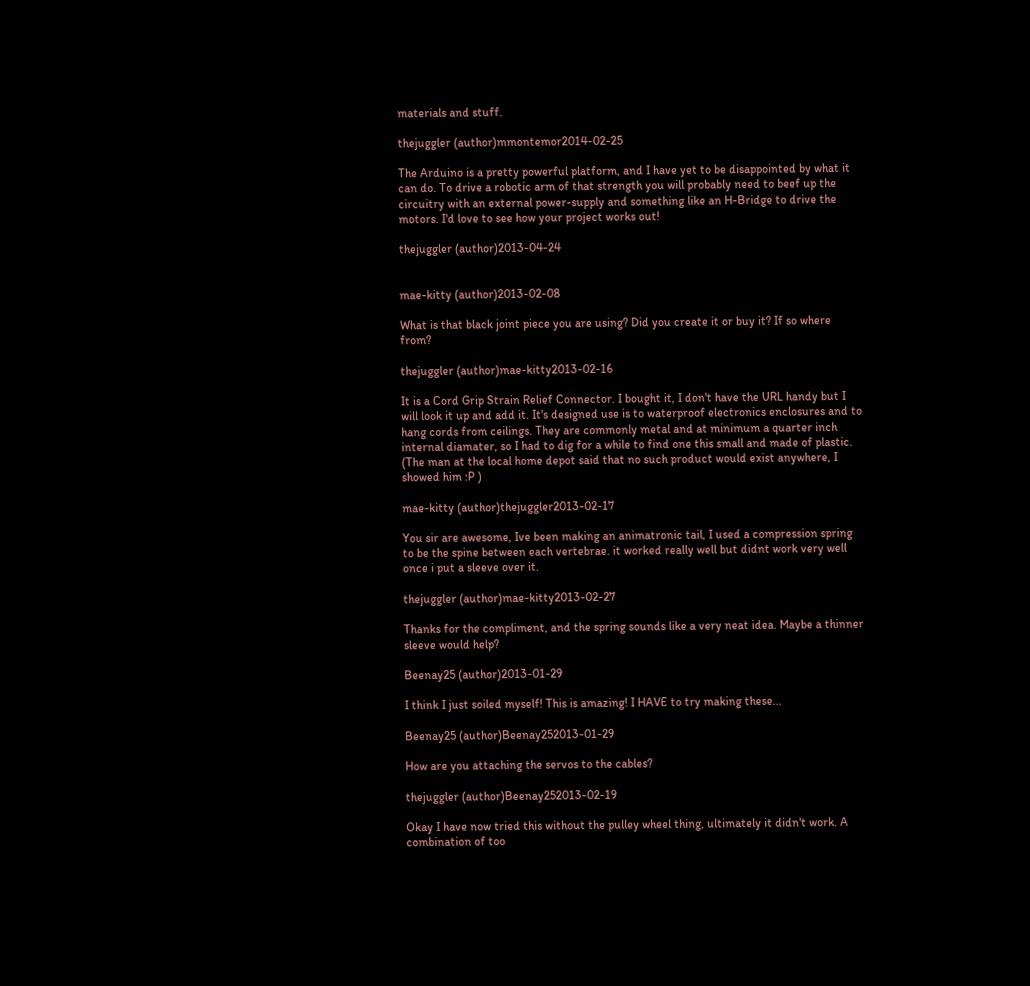materials and stuff.

thejuggler (author)mmontemor2014-02-25

The Arduino is a pretty powerful platform, and I have yet to be disappointed by what it can do. To drive a robotic arm of that strength you will probably need to beef up the circuitry with an external power-supply and something like an H-Bridge to drive the motors. I'd love to see how your project works out!

thejuggler (author)2013-04-24


mae-kitty (author)2013-02-08

What is that black joint piece you are using? Did you create it or buy it? If so where from?

thejuggler (author)mae-kitty2013-02-16

It is a Cord Grip Strain Relief Connector. I bought it, I don't have the URL handy but I will look it up and add it. It's designed use is to waterproof electronics enclosures and to hang cords from ceilings. They are commonly metal and at minimum a quarter inch internal diamater, so I had to dig for a while to find one this small and made of plastic. (The man at the local home depot said that no such product would exist anywhere, I showed him :P )

mae-kitty (author)thejuggler2013-02-17

You sir are awesome, Ive been making an animatronic tail, I used a compression spring to be the spine between each vertebrae. it worked really well but didnt work very well once i put a sleeve over it.

thejuggler (author)mae-kitty2013-02-27

Thanks for the compliment, and the spring sounds like a very neat idea. Maybe a thinner sleeve would help?

Beenay25 (author)2013-01-29

I think I just soiled myself! This is amazing! I HAVE to try making these...

Beenay25 (author)Beenay252013-01-29

How are you attaching the servos to the cables?

thejuggler (author)Beenay252013-02-19

Okay I have now tried this without the pulley wheel thing, ultimately it didn't work. A combination of too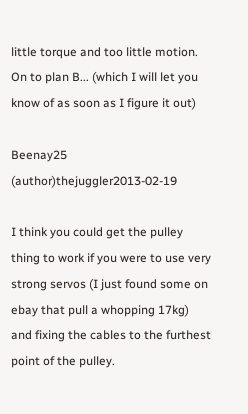little torque and too little motion. On to plan B... (which I will let you know of as soon as I figure it out)

Beenay25 (author)thejuggler2013-02-19

I think you could get the pulley thing to work if you were to use very strong servos (I just found some on ebay that pull a whopping 17kg) and fixing the cables to the furthest point of the pulley.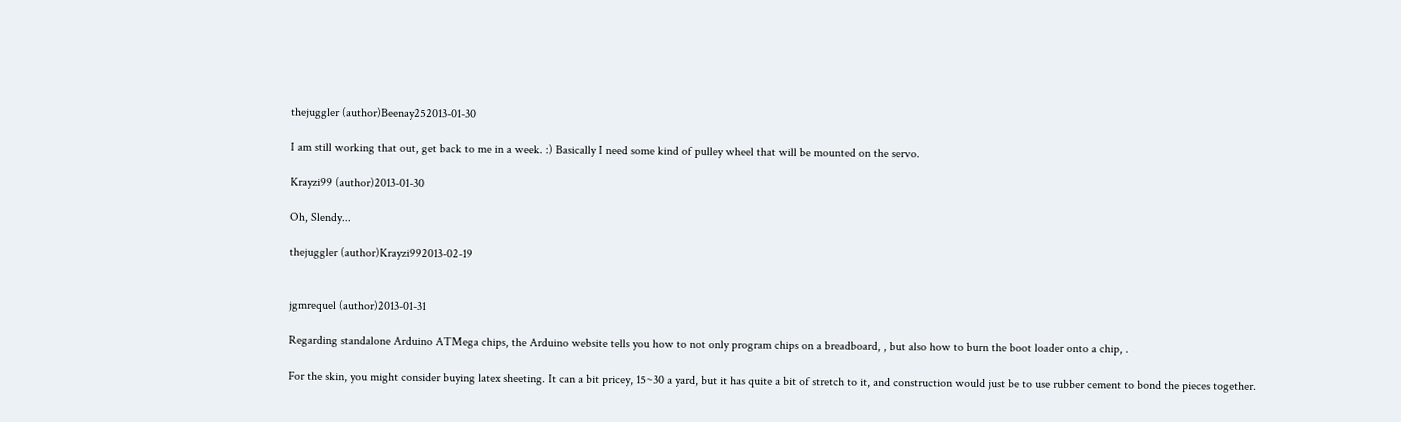thejuggler (author)Beenay252013-01-30

I am still working that out, get back to me in a week. :) Basically I need some kind of pulley wheel that will be mounted on the servo.

Krayzi99 (author)2013-01-30

Oh, Slendy...

thejuggler (author)Krayzi992013-02-19


jgmrequel (author)2013-01-31

Regarding standalone Arduino ATMega chips, the Arduino website tells you how to not only program chips on a breadboard, , but also how to burn the boot loader onto a chip, .

For the skin, you might consider buying latex sheeting. It can a bit pricey, 15~30 a yard, but it has quite a bit of stretch to it, and construction would just be to use rubber cement to bond the pieces together.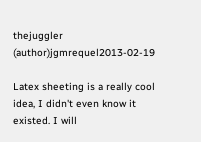thejuggler (author)jgmrequel2013-02-19

Latex sheeting is a really cool idea, I didn't even know it existed. I will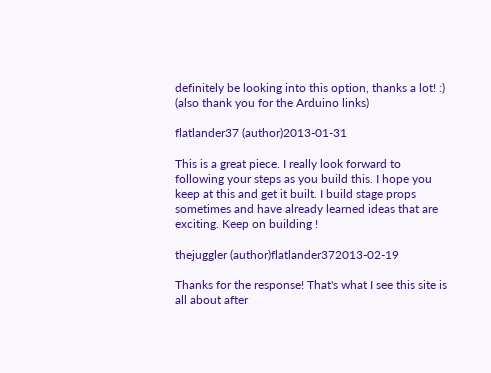definitely be looking into this option, thanks a lot! :) (also thank you for the Arduino links)

flatlander37 (author)2013-01-31

This is a great piece. I really look forward to following your steps as you build this. I hope you keep at this and get it built. I build stage props sometimes and have already learned ideas that are exciting. Keep on building !

thejuggler (author)flatlander372013-02-19

Thanks for the response! That's what I see this site is all about after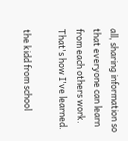all, sharing information so that everyone can learn from each others work. That's how I've learned.

the kidd from school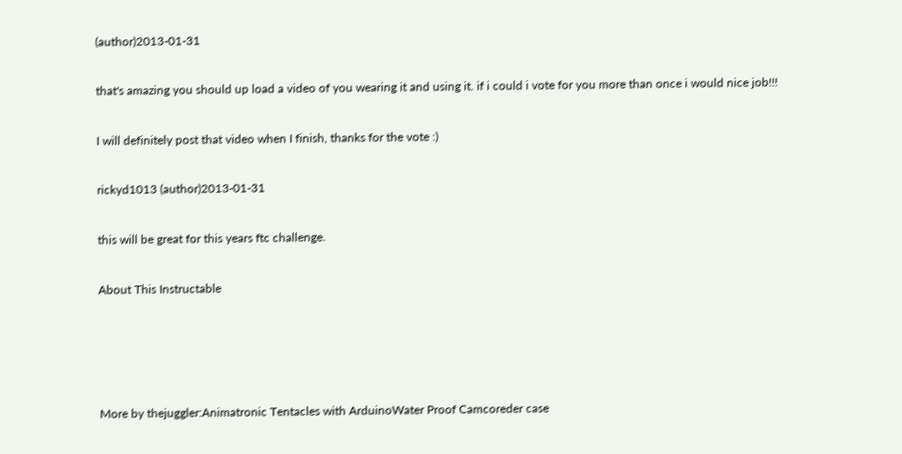(author)2013-01-31

that's amazing you should up load a video of you wearing it and using it. if i could i vote for you more than once i would nice job!!!

I will definitely post that video when I finish, thanks for the vote :)

rickyd1013 (author)2013-01-31

this will be great for this years ftc challenge.

About This Instructable




More by thejuggler:Animatronic Tentacles with ArduinoWater Proof Camcoreder case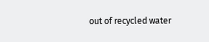out of recycled water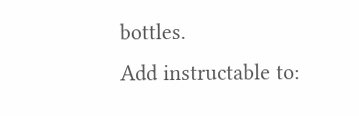bottles.
Add instructable to: